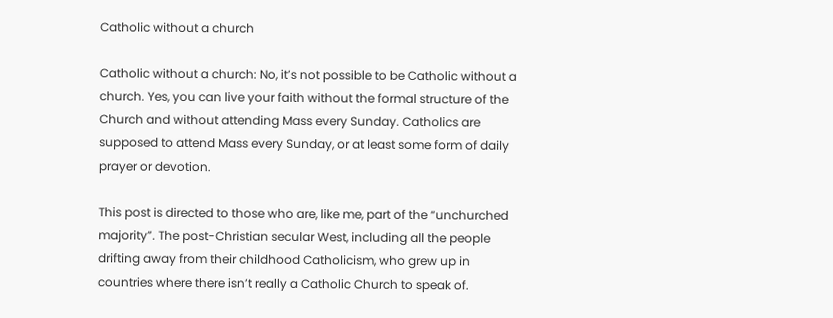Catholic without a church

Catholic without a church: No, it’s not possible to be Catholic without a church. Yes, you can live your faith without the formal structure of the Church and without attending Mass every Sunday. Catholics are supposed to attend Mass every Sunday, or at least some form of daily prayer or devotion.

This post is directed to those who are, like me, part of the “unchurched majority”. The post-Christian secular West, including all the people drifting away from their childhood Catholicism, who grew up in countries where there isn’t really a Catholic Church to speak of.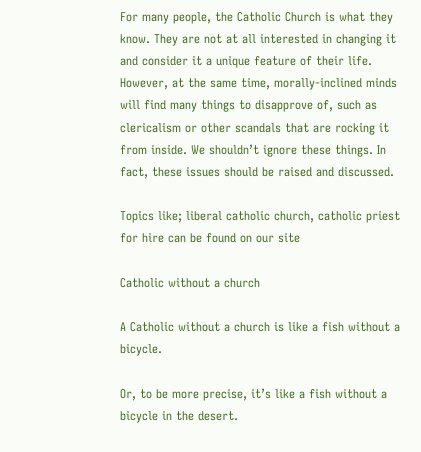For many people, the Catholic Church is what they know. They are not at all interested in changing it and consider it a unique feature of their life. However, at the same time, morally-inclined minds will find many things to disapprove of, such as clericalism or other scandals that are rocking it from inside. We shouldn’t ignore these things. In fact, these issues should be raised and discussed.

Topics like; liberal catholic church, catholic priest for hire can be found on our site

Catholic without a church

A Catholic without a church is like a fish without a bicycle.

Or, to be more precise, it’s like a fish without a bicycle in the desert.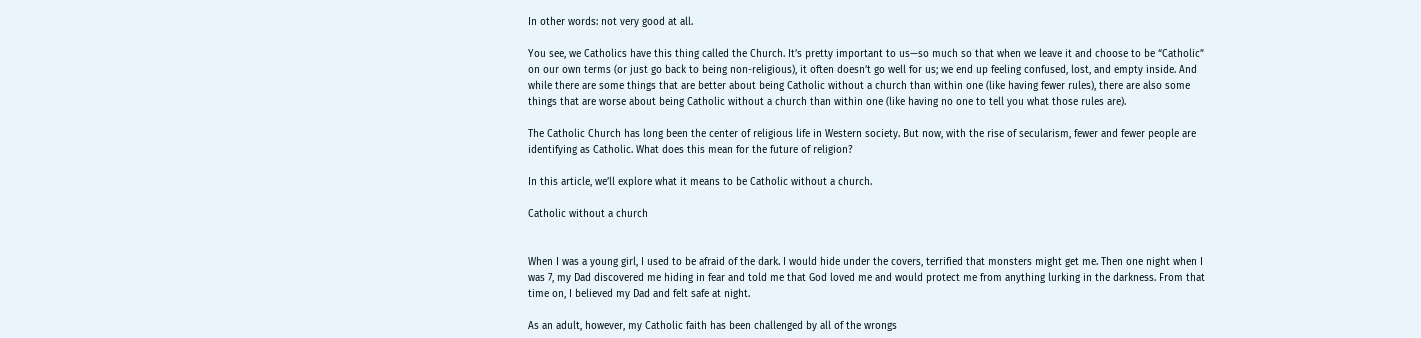In other words: not very good at all.

You see, we Catholics have this thing called the Church. It’s pretty important to us—so much so that when we leave it and choose to be “Catholic” on our own terms (or just go back to being non-religious), it often doesn’t go well for us; we end up feeling confused, lost, and empty inside. And while there are some things that are better about being Catholic without a church than within one (like having fewer rules), there are also some things that are worse about being Catholic without a church than within one (like having no one to tell you what those rules are).

The Catholic Church has long been the center of religious life in Western society. But now, with the rise of secularism, fewer and fewer people are identifying as Catholic. What does this mean for the future of religion?

In this article, we’ll explore what it means to be Catholic without a church.

Catholic without a church


When I was a young girl, I used to be afraid of the dark. I would hide under the covers, terrified that monsters might get me. Then one night when I was 7, my Dad discovered me hiding in fear and told me that God loved me and would protect me from anything lurking in the darkness. From that time on, I believed my Dad and felt safe at night.

As an adult, however, my Catholic faith has been challenged by all of the wrongs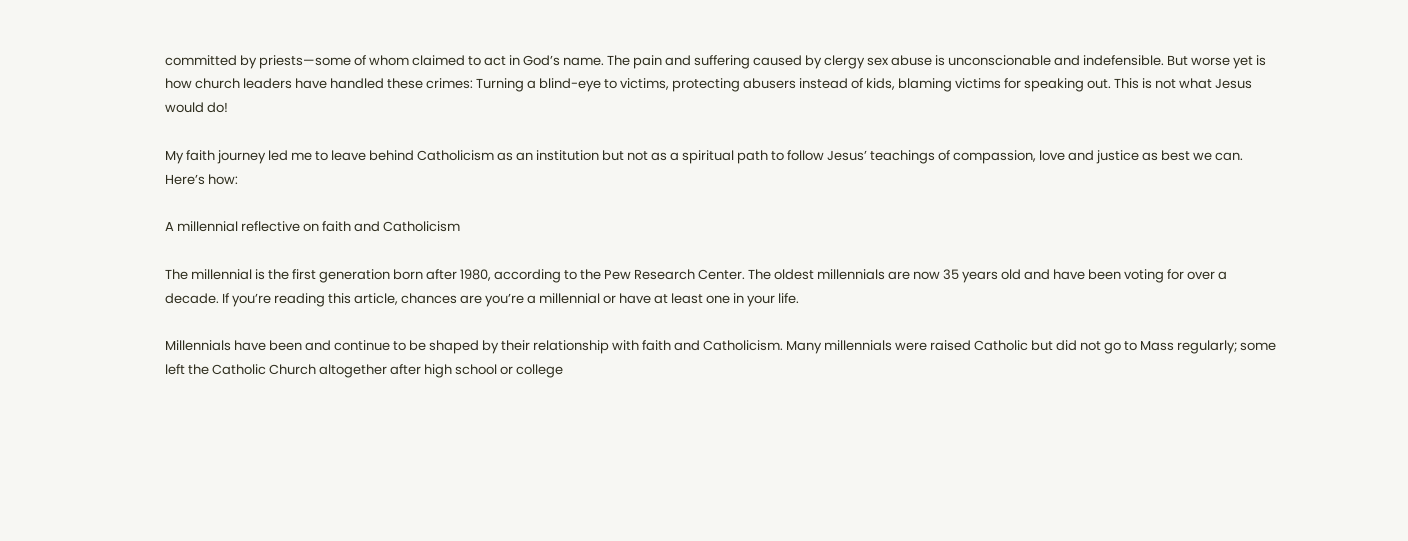committed by priests—some of whom claimed to act in God’s name. The pain and suffering caused by clergy sex abuse is unconscionable and indefensible. But worse yet is how church leaders have handled these crimes: Turning a blind-eye to victims, protecting abusers instead of kids, blaming victims for speaking out. This is not what Jesus would do!

My faith journey led me to leave behind Catholicism as an institution but not as a spiritual path to follow Jesus’ teachings of compassion, love and justice as best we can. Here’s how:

A millennial reflective on faith and Catholicism

The millennial is the first generation born after 1980, according to the Pew Research Center. The oldest millennials are now 35 years old and have been voting for over a decade. If you’re reading this article, chances are you’re a millennial or have at least one in your life.

Millennials have been and continue to be shaped by their relationship with faith and Catholicism. Many millennials were raised Catholic but did not go to Mass regularly; some left the Catholic Church altogether after high school or college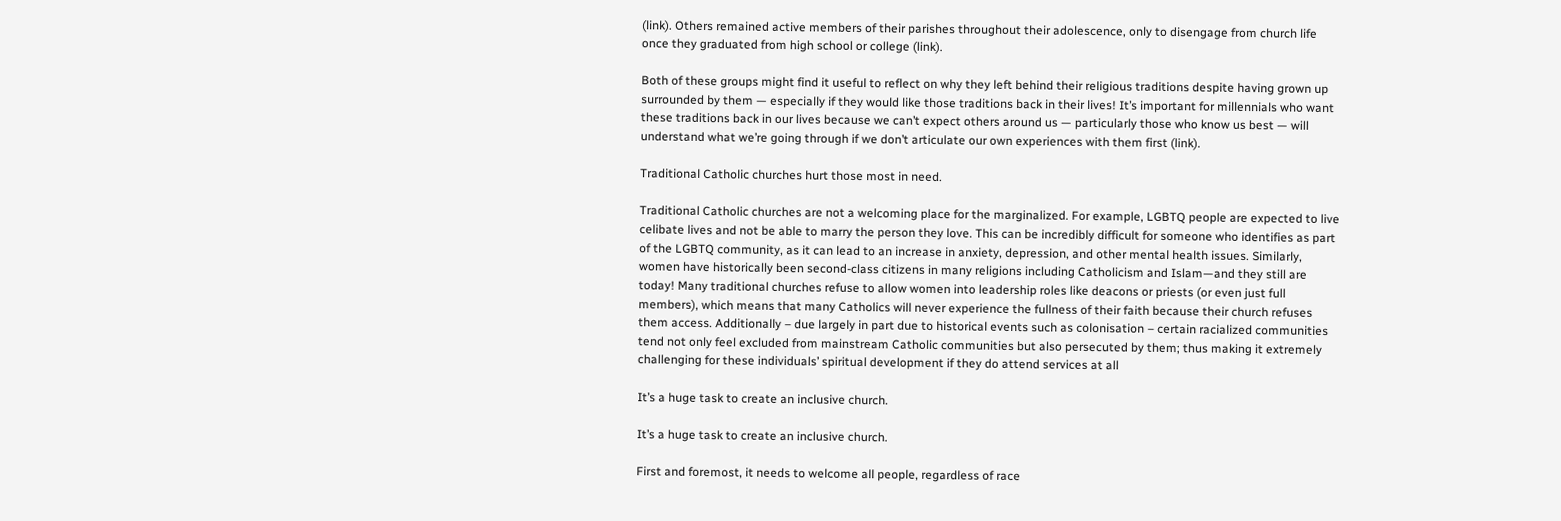(link). Others remained active members of their parishes throughout their adolescence, only to disengage from church life once they graduated from high school or college (link).

Both of these groups might find it useful to reflect on why they left behind their religious traditions despite having grown up surrounded by them — especially if they would like those traditions back in their lives! It’s important for millennials who want these traditions back in our lives because we can’t expect others around us — particularly those who know us best — will understand what we’re going through if we don’t articulate our own experiences with them first (link).

Traditional Catholic churches hurt those most in need.

Traditional Catholic churches are not a welcoming place for the marginalized. For example, LGBTQ people are expected to live celibate lives and not be able to marry the person they love. This can be incredibly difficult for someone who identifies as part of the LGBTQ community, as it can lead to an increase in anxiety, depression, and other mental health issues. Similarly, women have historically been second-class citizens in many religions including Catholicism and Islam—and they still are today! Many traditional churches refuse to allow women into leadership roles like deacons or priests (or even just full members), which means that many Catholics will never experience the fullness of their faith because their church refuses them access. Additionally – due largely in part due to historical events such as colonisation – certain racialized communities tend not only feel excluded from mainstream Catholic communities but also persecuted by them; thus making it extremely challenging for these individuals’ spiritual development if they do attend services at all

It’s a huge task to create an inclusive church.

It’s a huge task to create an inclusive church.

First and foremost, it needs to welcome all people, regardless of race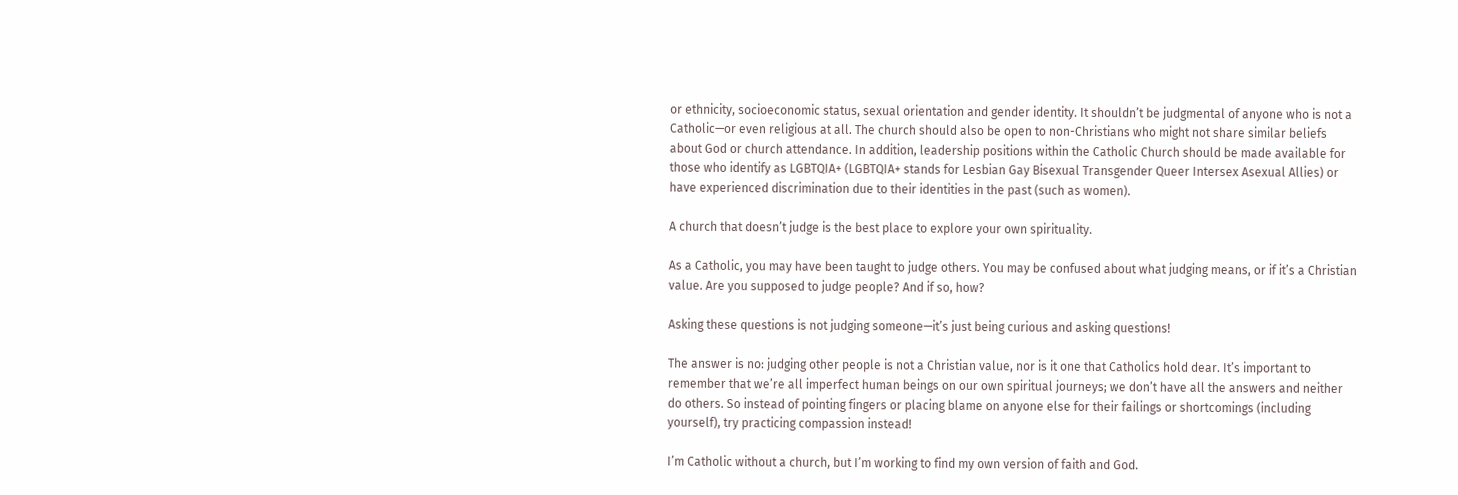or ethnicity, socioeconomic status, sexual orientation and gender identity. It shouldn’t be judgmental of anyone who is not a Catholic—or even religious at all. The church should also be open to non-Christians who might not share similar beliefs about God or church attendance. In addition, leadership positions within the Catholic Church should be made available for those who identify as LGBTQIA+ (LGBTQIA+ stands for Lesbian Gay Bisexual Transgender Queer Intersex Asexual Allies) or have experienced discrimination due to their identities in the past (such as women).

A church that doesn’t judge is the best place to explore your own spirituality.

As a Catholic, you may have been taught to judge others. You may be confused about what judging means, or if it’s a Christian value. Are you supposed to judge people? And if so, how?

Asking these questions is not judging someone—it’s just being curious and asking questions!

The answer is no: judging other people is not a Christian value, nor is it one that Catholics hold dear. It’s important to remember that we’re all imperfect human beings on our own spiritual journeys; we don’t have all the answers and neither do others. So instead of pointing fingers or placing blame on anyone else for their failings or shortcomings (including yourself), try practicing compassion instead!

I’m Catholic without a church, but I’m working to find my own version of faith and God.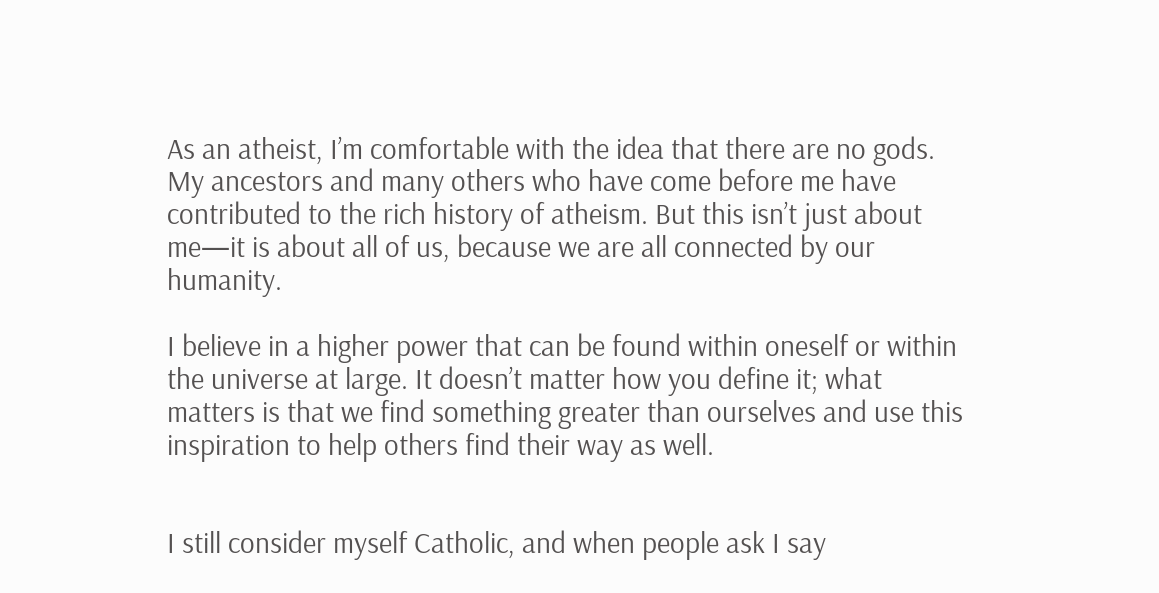As an atheist, I’m comfortable with the idea that there are no gods. My ancestors and many others who have come before me have contributed to the rich history of atheism. But this isn’t just about me—it is about all of us, because we are all connected by our humanity.

I believe in a higher power that can be found within oneself or within the universe at large. It doesn’t matter how you define it; what matters is that we find something greater than ourselves and use this inspiration to help others find their way as well.


I still consider myself Catholic, and when people ask I say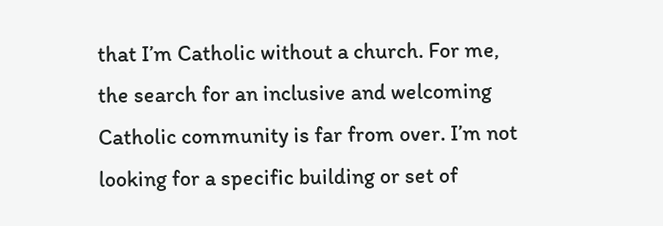that I’m Catholic without a church. For me, the search for an inclusive and welcoming Catholic community is far from over. I’m not looking for a specific building or set of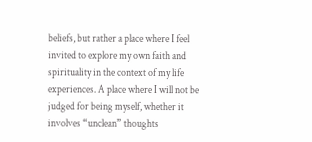beliefs, but rather a place where I feel invited to explore my own faith and spirituality in the context of my life experiences. A place where I will not be judged for being myself, whether it involves “unclean” thoughts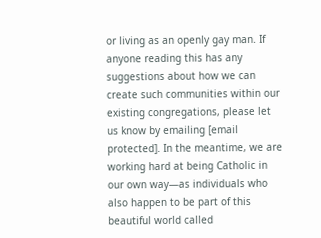or living as an openly gay man. If anyone reading this has any suggestions about how we can create such communities within our existing congregations, please let us know by emailing [email protected]. In the meantime, we are working hard at being Catholic in our own way—as individuals who also happen to be part of this beautiful world called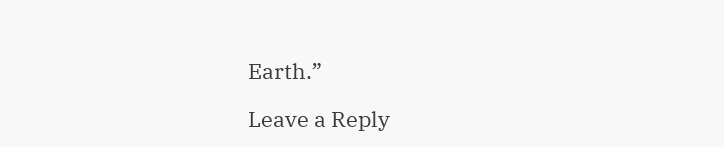Earth.”

Leave a Reply